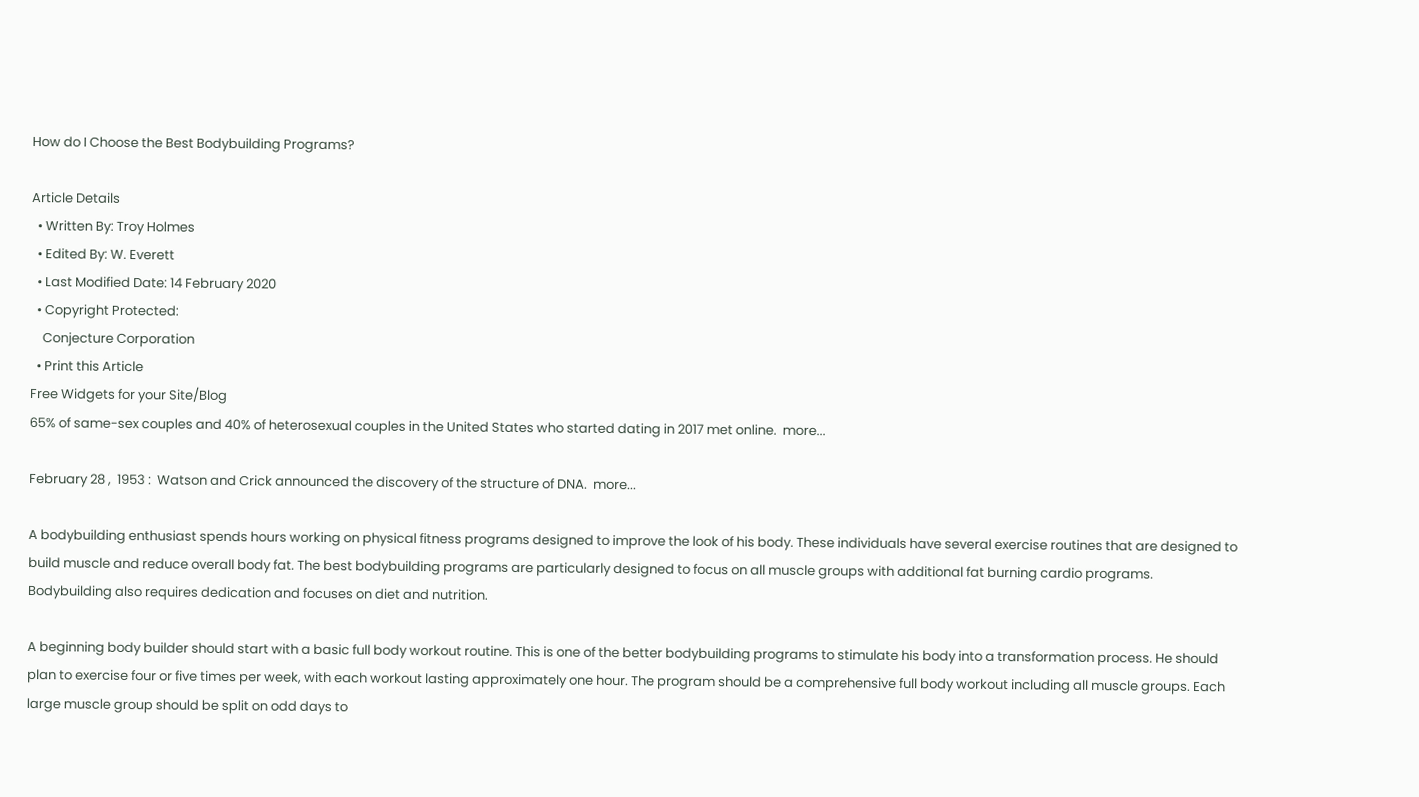How do I Choose the Best Bodybuilding Programs?

Article Details
  • Written By: Troy Holmes
  • Edited By: W. Everett
  • Last Modified Date: 14 February 2020
  • Copyright Protected:
    Conjecture Corporation
  • Print this Article
Free Widgets for your Site/Blog
65% of same-sex couples and 40% of heterosexual couples in the United States who started dating in 2017 met online.  more...

February 28 ,  1953 :  Watson and Crick announced the discovery of the structure of DNA.  more...

A bodybuilding enthusiast spends hours working on physical fitness programs designed to improve the look of his body. These individuals have several exercise routines that are designed to build muscle and reduce overall body fat. The best bodybuilding programs are particularly designed to focus on all muscle groups with additional fat burning cardio programs. Bodybuilding also requires dedication and focuses on diet and nutrition.

A beginning body builder should start with a basic full body workout routine. This is one of the better bodybuilding programs to stimulate his body into a transformation process. He should plan to exercise four or five times per week, with each workout lasting approximately one hour. The program should be a comprehensive full body workout including all muscle groups. Each large muscle group should be split on odd days to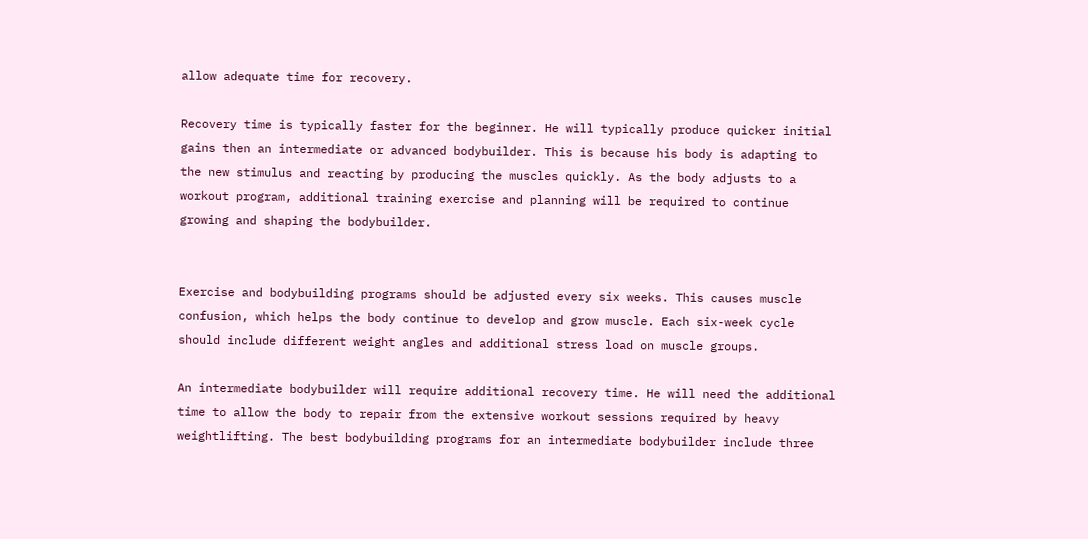allow adequate time for recovery.

Recovery time is typically faster for the beginner. He will typically produce quicker initial gains then an intermediate or advanced bodybuilder. This is because his body is adapting to the new stimulus and reacting by producing the muscles quickly. As the body adjusts to a workout program, additional training exercise and planning will be required to continue growing and shaping the bodybuilder.


Exercise and bodybuilding programs should be adjusted every six weeks. This causes muscle confusion, which helps the body continue to develop and grow muscle. Each six-week cycle should include different weight angles and additional stress load on muscle groups.

An intermediate bodybuilder will require additional recovery time. He will need the additional time to allow the body to repair from the extensive workout sessions required by heavy weightlifting. The best bodybuilding programs for an intermediate bodybuilder include three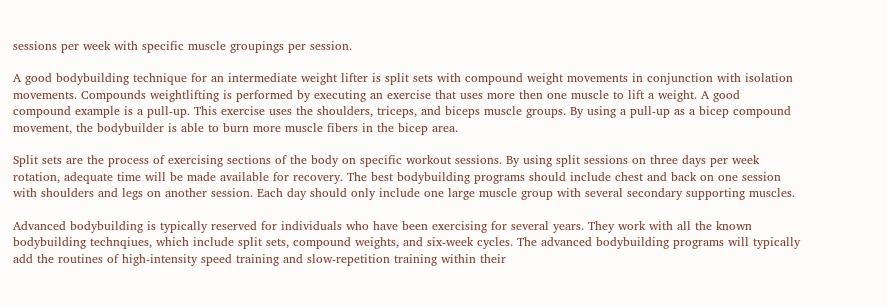sessions per week with specific muscle groupings per session.

A good bodybuilding technique for an intermediate weight lifter is split sets with compound weight movements in conjunction with isolation movements. Compounds weightlifting is performed by executing an exercise that uses more then one muscle to lift a weight. A good compound example is a pull-up. This exercise uses the shoulders, triceps, and biceps muscle groups. By using a pull-up as a bicep compound movement, the bodybuilder is able to burn more muscle fibers in the bicep area.

Split sets are the process of exercising sections of the body on specific workout sessions. By using split sessions on three days per week rotation, adequate time will be made available for recovery. The best bodybuilding programs should include chest and back on one session with shoulders and legs on another session. Each day should only include one large muscle group with several secondary supporting muscles.

Advanced bodybuilding is typically reserved for individuals who have been exercising for several years. They work with all the known bodybuilding technqiues, which include split sets, compound weights, and six-week cycles. The advanced bodybuilding programs will typically add the routines of high-intensity speed training and slow-repetition training within their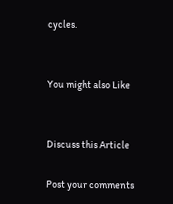cycles.


You might also Like


Discuss this Article

Post your comments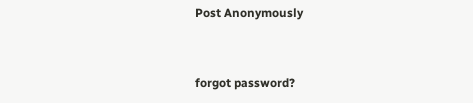Post Anonymously


forgot password?